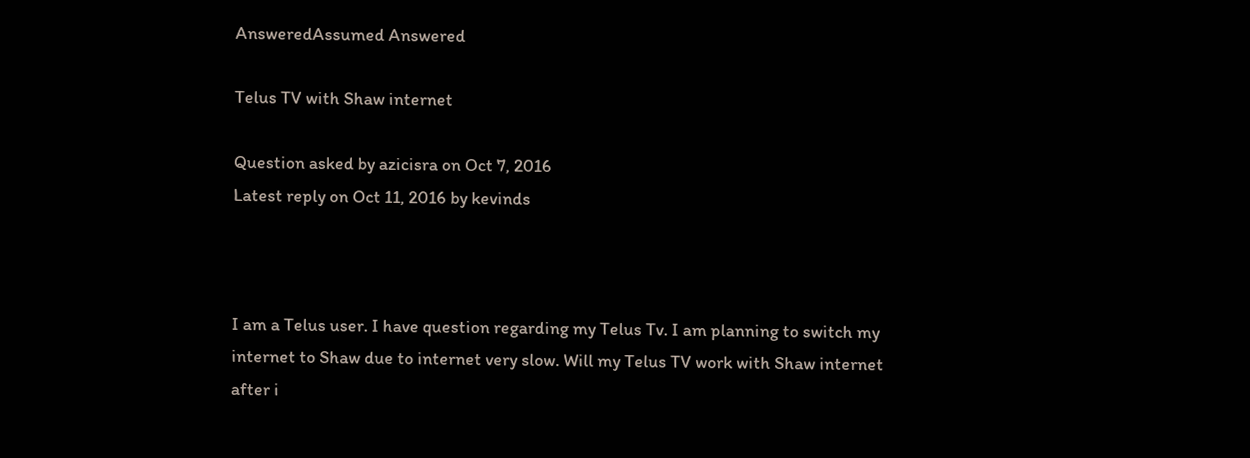AnsweredAssumed Answered

Telus TV with Shaw internet

Question asked by azicisra on Oct 7, 2016
Latest reply on Oct 11, 2016 by kevinds



I am a Telus user. I have question regarding my Telus Tv. I am planning to switch my internet to Shaw due to internet very slow. Will my Telus TV work with Shaw internet after i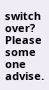switch over? Please some one advise.